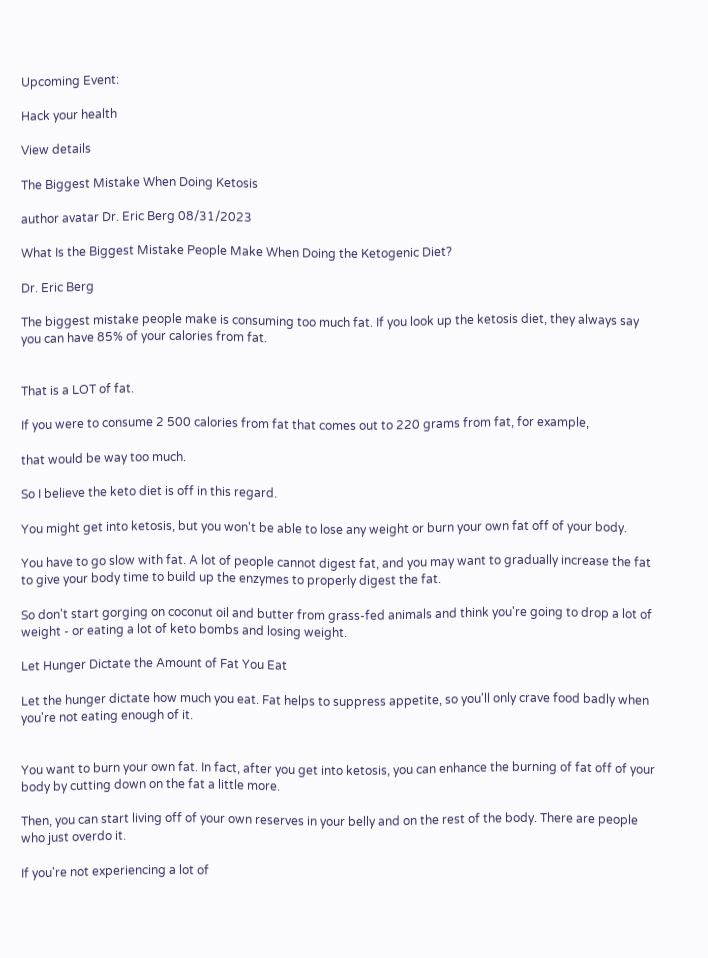Upcoming Event:

Hack your health

View details

The Biggest Mistake When Doing Ketosis

author avatar Dr. Eric Berg 08/31/2023

What Is the Biggest Mistake People Make When Doing the Ketogenic Diet?

Dr. Eric Berg

The biggest mistake people make is consuming too much fat. If you look up the ketosis diet, they always say you can have 85% of your calories from fat.


That is a LOT of fat.

If you were to consume 2 500 calories from fat that comes out to 220 grams from fat, for example,

that would be way too much.

So I believe the keto diet is off in this regard.

You might get into ketosis, but you won't be able to lose any weight or burn your own fat off of your body.

You have to go slow with fat. A lot of people cannot digest fat, and you may want to gradually increase the fat to give your body time to build up the enzymes to properly digest the fat.

So don't start gorging on coconut oil and butter from grass-fed animals and think you're going to drop a lot of weight - or eating a lot of keto bombs and losing weight.

Let Hunger Dictate the Amount of Fat You Eat

Let the hunger dictate how much you eat. Fat helps to suppress appetite, so you'll only crave food badly when you're not eating enough of it.


You want to burn your own fat. In fact, after you get into ketosis, you can enhance the burning of fat off of your body by cutting down on the fat a little more.

Then, you can start living off of your own reserves in your belly and on the rest of the body. There are people who just overdo it.

If you're not experiencing a lot of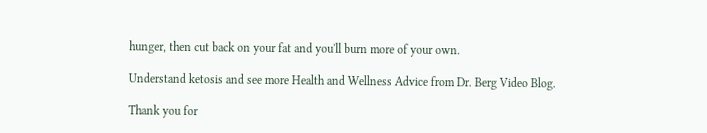hunger, then cut back on your fat and you'll burn more of your own.

Understand ketosis and see more Health and Wellness Advice from Dr. Berg Video Blog.

Thank you for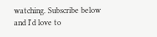watching. Subscribe below and I'd love to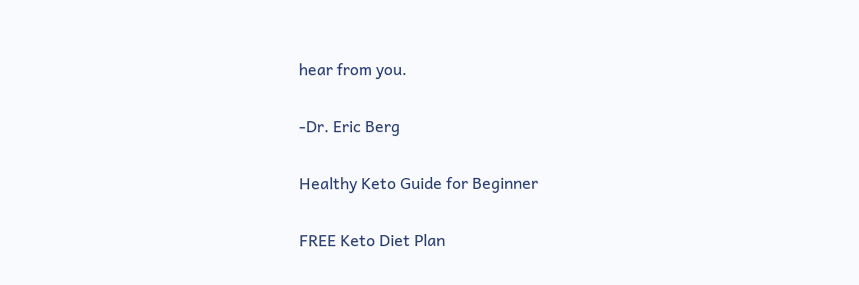hear from you.

-Dr. Eric Berg

Healthy Keto Guide for Beginner

FREE Keto Diet Plan